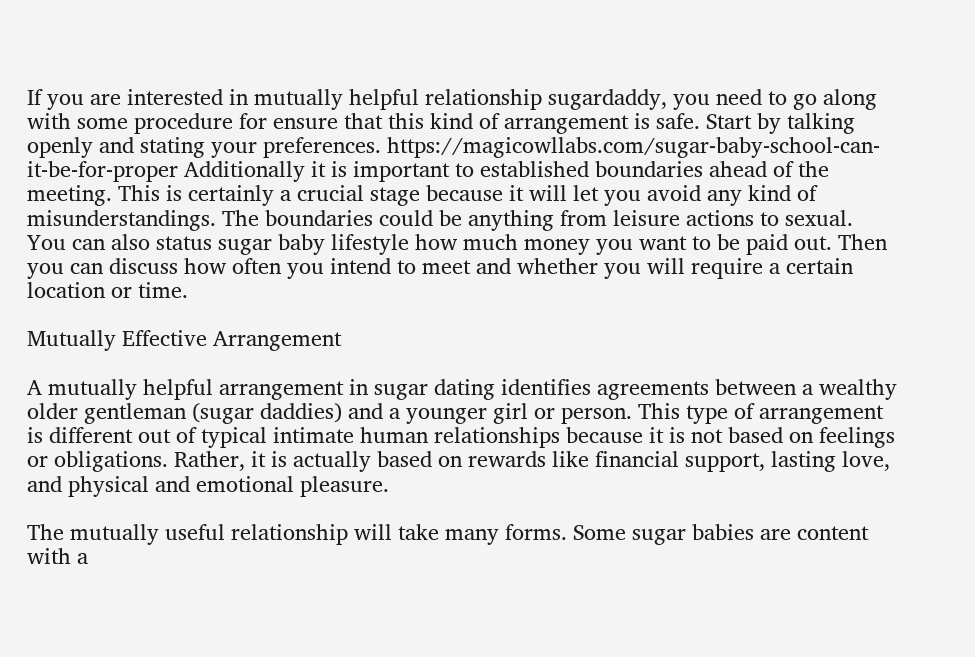If you are interested in mutually helpful relationship sugardaddy, you need to go along with some procedure for ensure that this kind of arrangement is safe. Start by talking openly and stating your preferences. https://magicowllabs.com/sugar-baby-school-can-it-be-for-proper Additionally it is important to established boundaries ahead of the meeting. This is certainly a crucial stage because it will let you avoid any kind of misunderstandings. The boundaries could be anything from leisure actions to sexual. You can also status sugar baby lifestyle how much money you want to be paid out. Then you can discuss how often you intend to meet and whether you will require a certain location or time.

Mutually Effective Arrangement

A mutually helpful arrangement in sugar dating identifies agreements between a wealthy older gentleman (sugar daddies) and a younger girl or person. This type of arrangement is different out of typical intimate human relationships because it is not based on feelings or obligations. Rather, it is actually based on rewards like financial support, lasting love, and physical and emotional pleasure.

The mutually useful relationship will take many forms. Some sugar babies are content with a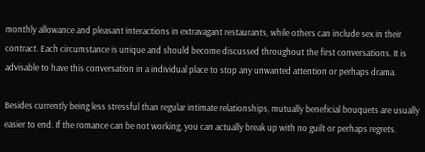monthly allowance and pleasant interactions in extravagant restaurants, while others can include sex in their contract. Each circumstance is unique and should become discussed throughout the first conversations. It is advisable to have this conversation in a individual place to stop any unwanted attention or perhaps drama.

Besides currently being less stressful than regular intimate relationships, mutually beneficial bouquets are usually easier to end. If the romance can be not working, you can actually break up with no guilt or perhaps regrets.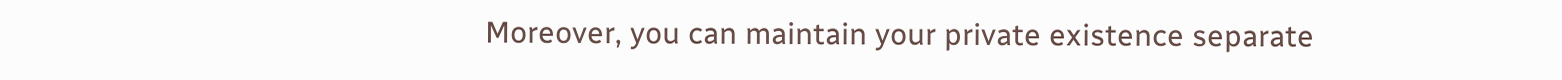Moreover, you can maintain your private existence separate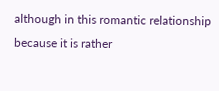although in this romantic relationship because it is rather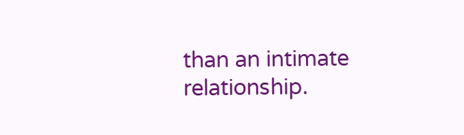than an intimate relationship.